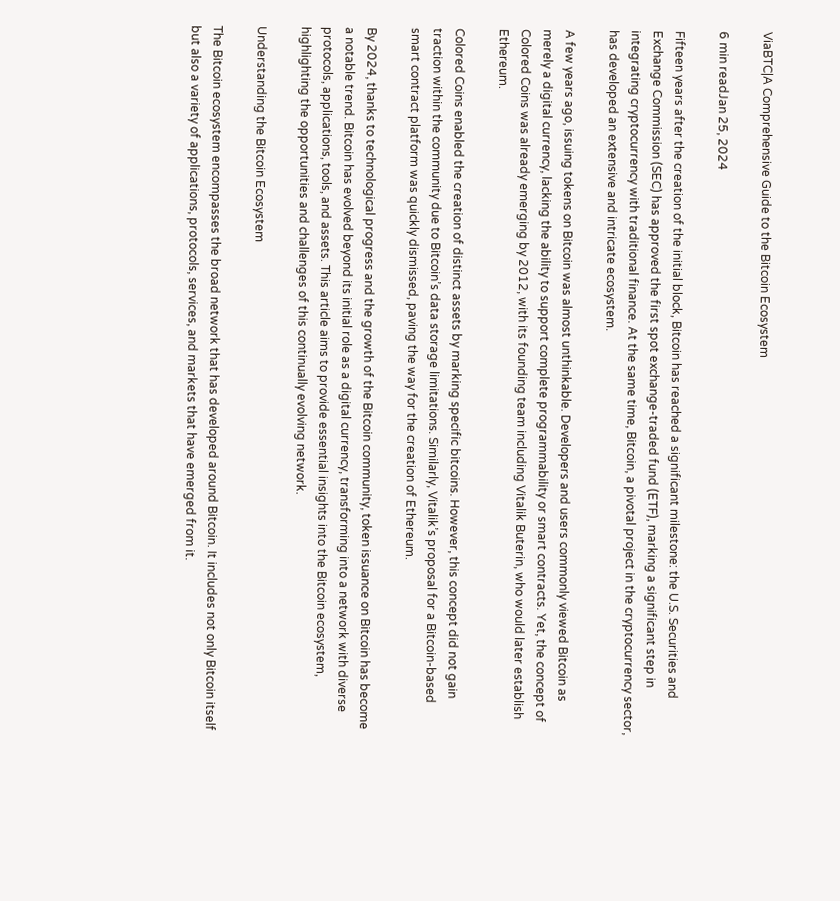ViaBTC|A Comprehensive Guide to the Bitcoin Ecosystem

6 min readJan 25, 2024

Fifteen years after the creation of the initial block, Bitcoin has reached a significant milestone: the U.S. Securities and Exchange Commission (SEC) has approved the first spot exchange-traded fund (ETF), marking a significant step in integrating cryptocurrency with traditional finance. At the same time, Bitcoin, a pivotal project in the cryptocurrency sector, has developed an extensive and intricate ecosystem.

A few years ago, issuing tokens on Bitcoin was almost unthinkable. Developers and users commonly viewed Bitcoin as merely a digital currency, lacking the ability to support complete programmability or smart contracts. Yet, the concept of Colored Coins was already emerging by 2012, with its founding team including Vitalik Buterin, who would later establish Ethereum.

Colored Coins enabled the creation of distinct assets by marking specific bitcoins. However, this concept did not gain traction within the community due to Bitcoin’s data storage limitations. Similarly, Vitalik’s proposal for a Bitcoin-based smart contract platform was quickly dismissed, paving the way for the creation of Ethereum.

By 2024, thanks to technological progress and the growth of the Bitcoin community, token issuance on Bitcoin has become a notable trend. Bitcoin has evolved beyond its initial role as a digital currency, transforming into a network with diverse protocols, applications, tools, and assets. This article aims to provide essential insights into the Bitcoin ecosystem, highlighting the opportunities and challenges of this continually evolving network.

Understanding the Bitcoin Ecosystem

The Bitcoin ecosystem encompasses the broad network that has developed around Bitcoin. It includes not only Bitcoin itself but also a variety of applications, protocols, services, and markets that have emerged from it.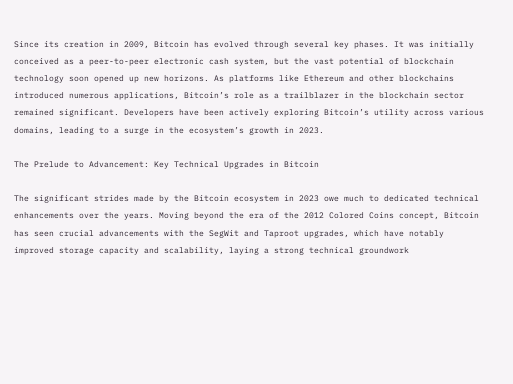Since its creation in 2009, Bitcoin has evolved through several key phases. It was initially conceived as a peer-to-peer electronic cash system, but the vast potential of blockchain technology soon opened up new horizons. As platforms like Ethereum and other blockchains introduced numerous applications, Bitcoin’s role as a trailblazer in the blockchain sector remained significant. Developers have been actively exploring Bitcoin’s utility across various domains, leading to a surge in the ecosystem’s growth in 2023.

The Prelude to Advancement: Key Technical Upgrades in Bitcoin

The significant strides made by the Bitcoin ecosystem in 2023 owe much to dedicated technical enhancements over the years. Moving beyond the era of the 2012 Colored Coins concept, Bitcoin has seen crucial advancements with the SegWit and Taproot upgrades, which have notably improved storage capacity and scalability, laying a strong technical groundwork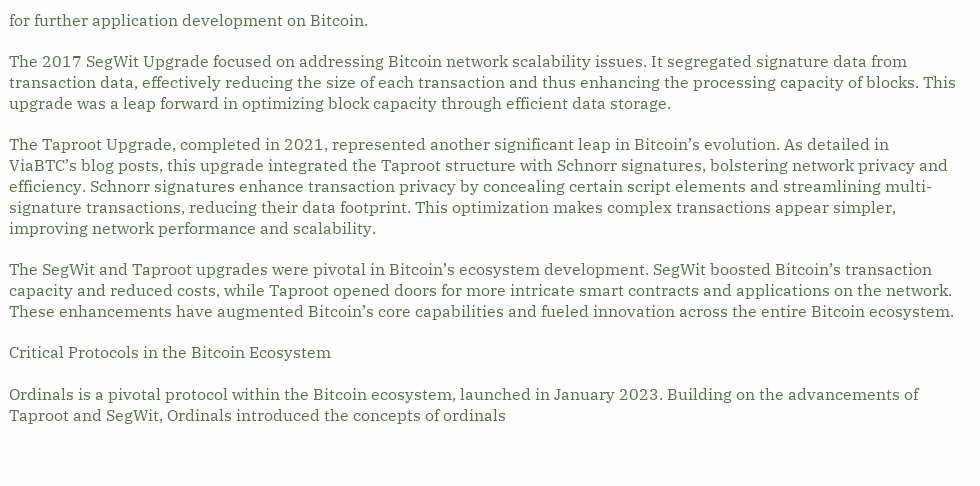for further application development on Bitcoin.

The 2017 SegWit Upgrade focused on addressing Bitcoin network scalability issues. It segregated signature data from transaction data, effectively reducing the size of each transaction and thus enhancing the processing capacity of blocks. This upgrade was a leap forward in optimizing block capacity through efficient data storage.

The Taproot Upgrade, completed in 2021, represented another significant leap in Bitcoin’s evolution. As detailed in ViaBTC’s blog posts, this upgrade integrated the Taproot structure with Schnorr signatures, bolstering network privacy and efficiency. Schnorr signatures enhance transaction privacy by concealing certain script elements and streamlining multi-signature transactions, reducing their data footprint. This optimization makes complex transactions appear simpler, improving network performance and scalability.

The SegWit and Taproot upgrades were pivotal in Bitcoin’s ecosystem development. SegWit boosted Bitcoin’s transaction capacity and reduced costs, while Taproot opened doors for more intricate smart contracts and applications on the network. These enhancements have augmented Bitcoin’s core capabilities and fueled innovation across the entire Bitcoin ecosystem.

Critical Protocols in the Bitcoin Ecosystem

Ordinals is a pivotal protocol within the Bitcoin ecosystem, launched in January 2023. Building on the advancements of Taproot and SegWit, Ordinals introduced the concepts of ordinals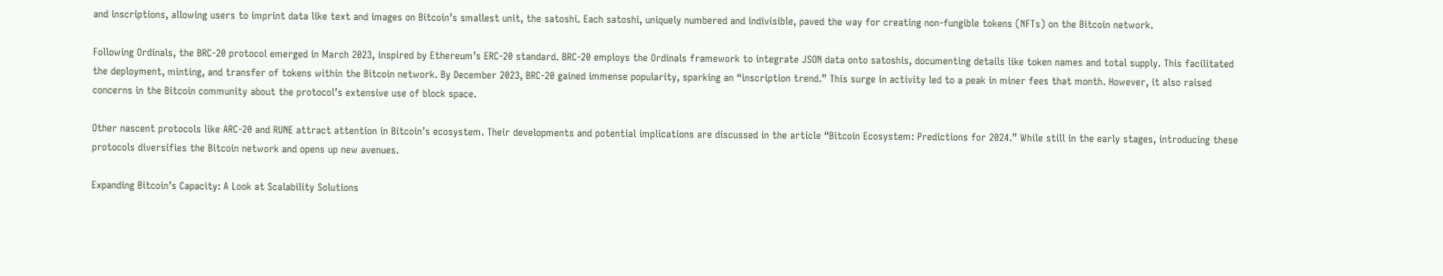and inscriptions, allowing users to imprint data like text and images on Bitcoin’s smallest unit, the satoshi. Each satoshi, uniquely numbered and indivisible, paved the way for creating non-fungible tokens (NFTs) on the Bitcoin network.

Following Ordinals, the BRC-20 protocol emerged in March 2023, inspired by Ethereum’s ERC-20 standard. BRC-20 employs the Ordinals framework to integrate JSON data onto satoshis, documenting details like token names and total supply. This facilitated the deployment, minting, and transfer of tokens within the Bitcoin network. By December 2023, BRC-20 gained immense popularity, sparking an “inscription trend.” This surge in activity led to a peak in miner fees that month. However, it also raised concerns in the Bitcoin community about the protocol’s extensive use of block space.

Other nascent protocols like ARC-20 and RUNE attract attention in Bitcoin’s ecosystem. Their developments and potential implications are discussed in the article “Bitcoin Ecosystem: Predictions for 2024.” While still in the early stages, introducing these protocols diversifies the Bitcoin network and opens up new avenues.

Expanding Bitcoin’s Capacity: A Look at Scalability Solutions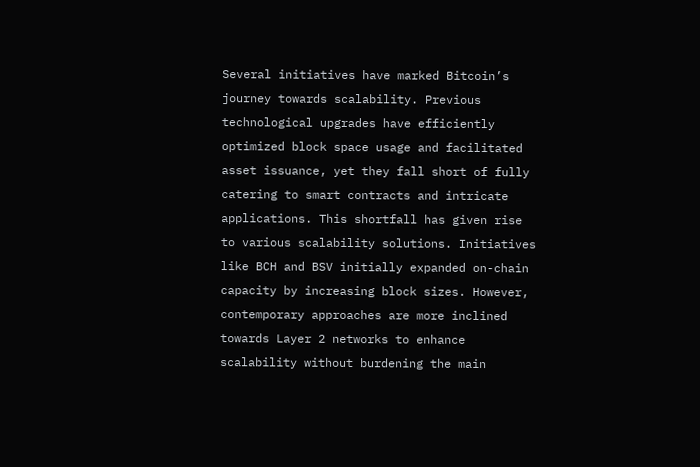Several initiatives have marked Bitcoin’s journey towards scalability. Previous technological upgrades have efficiently optimized block space usage and facilitated asset issuance, yet they fall short of fully catering to smart contracts and intricate applications. This shortfall has given rise to various scalability solutions. Initiatives like BCH and BSV initially expanded on-chain capacity by increasing block sizes. However, contemporary approaches are more inclined towards Layer 2 networks to enhance scalability without burdening the main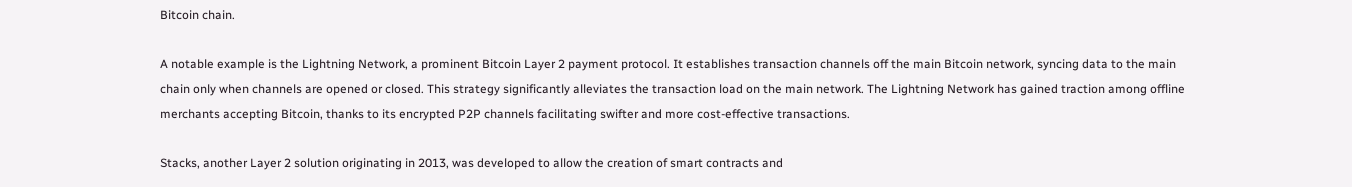Bitcoin chain.

A notable example is the Lightning Network, a prominent Bitcoin Layer 2 payment protocol. It establishes transaction channels off the main Bitcoin network, syncing data to the main chain only when channels are opened or closed. This strategy significantly alleviates the transaction load on the main network. The Lightning Network has gained traction among offline merchants accepting Bitcoin, thanks to its encrypted P2P channels facilitating swifter and more cost-effective transactions.

Stacks, another Layer 2 solution originating in 2013, was developed to allow the creation of smart contracts and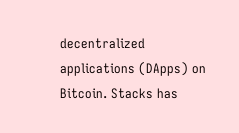decentralized applications (DApps) on Bitcoin. Stacks has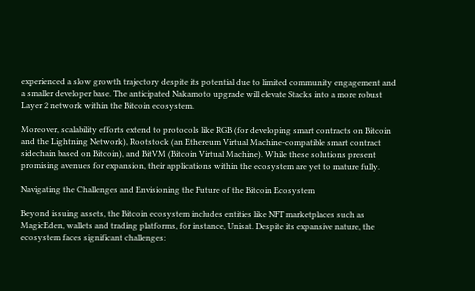experienced a slow growth trajectory despite its potential due to limited community engagement and a smaller developer base. The anticipated Nakamoto upgrade will elevate Stacks into a more robust Layer 2 network within the Bitcoin ecosystem.

Moreover, scalability efforts extend to protocols like RGB (for developing smart contracts on Bitcoin and the Lightning Network), Rootstock (an Ethereum Virtual Machine-compatible smart contract sidechain based on Bitcoin), and BitVM (Bitcoin Virtual Machine). While these solutions present promising avenues for expansion, their applications within the ecosystem are yet to mature fully.

Navigating the Challenges and Envisioning the Future of the Bitcoin Ecosystem

Beyond issuing assets, the Bitcoin ecosystem includes entities like NFT marketplaces such as MagicEden, wallets and trading platforms, for instance, Unisat. Despite its expansive nature, the ecosystem faces significant challenges: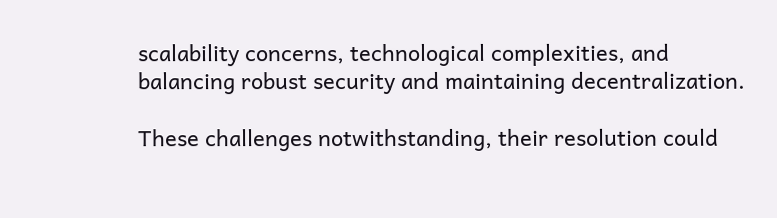scalability concerns, technological complexities, and balancing robust security and maintaining decentralization.

These challenges notwithstanding, their resolution could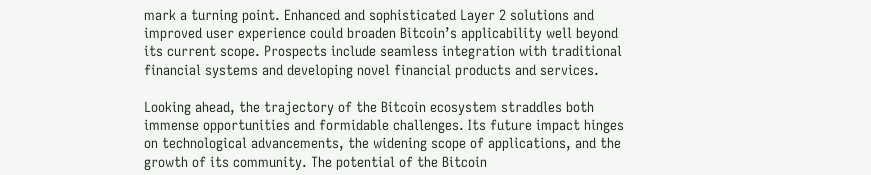mark a turning point. Enhanced and sophisticated Layer 2 solutions and improved user experience could broaden Bitcoin’s applicability well beyond its current scope. Prospects include seamless integration with traditional financial systems and developing novel financial products and services.

Looking ahead, the trajectory of the Bitcoin ecosystem straddles both immense opportunities and formidable challenges. Its future impact hinges on technological advancements, the widening scope of applications, and the growth of its community. The potential of the Bitcoin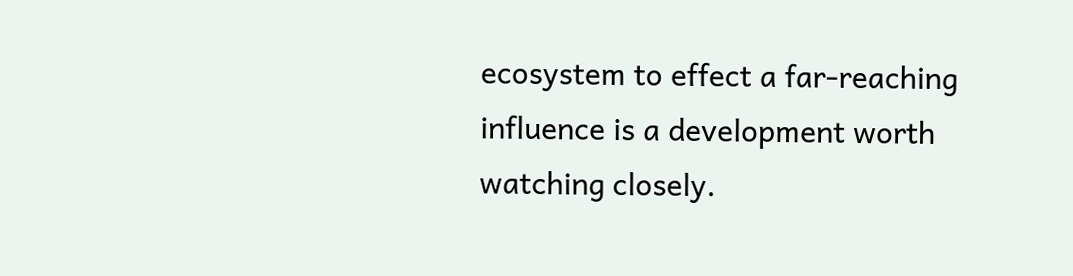ecosystem to effect a far-reaching influence is a development worth watching closely.